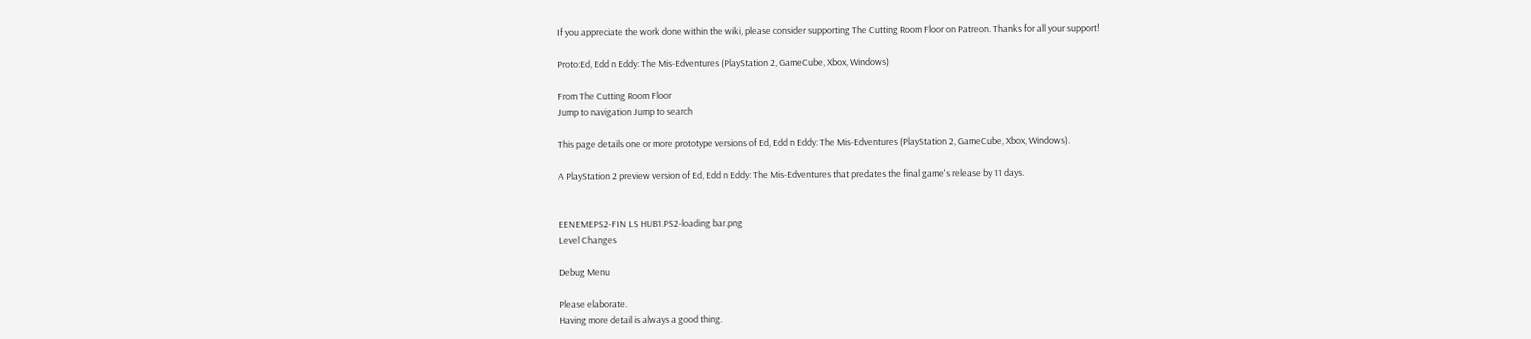If you appreciate the work done within the wiki, please consider supporting The Cutting Room Floor on Patreon. Thanks for all your support!

Proto:Ed, Edd n Eddy: The Mis-Edventures (PlayStation 2, GameCube, Xbox, Windows)

From The Cutting Room Floor
Jump to navigation Jump to search

This page details one or more prototype versions of Ed, Edd n Eddy: The Mis-Edventures (PlayStation 2, GameCube, Xbox, Windows).

A PlayStation 2 preview version of Ed, Edd n Eddy: The Mis-Edventures that predates the final game's release by 11 days.


EENEMEPS2-FIN LS HUB1.PS2-loading bar.png
Level Changes

Debug Menu

Please elaborate.
Having more detail is always a good thing.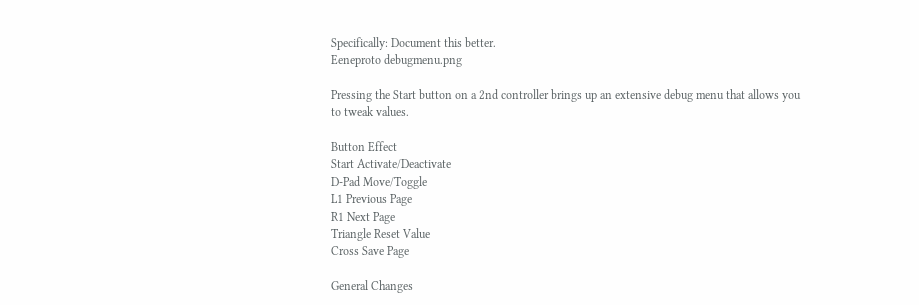Specifically: Document this better.
Eeneproto debugmenu.png

Pressing the Start button on a 2nd controller brings up an extensive debug menu that allows you to tweak values.

Button Effect
Start Activate/Deactivate
D-Pad Move/Toggle
L1 Previous Page
R1 Next Page
Triangle Reset Value
Cross Save Page

General Changes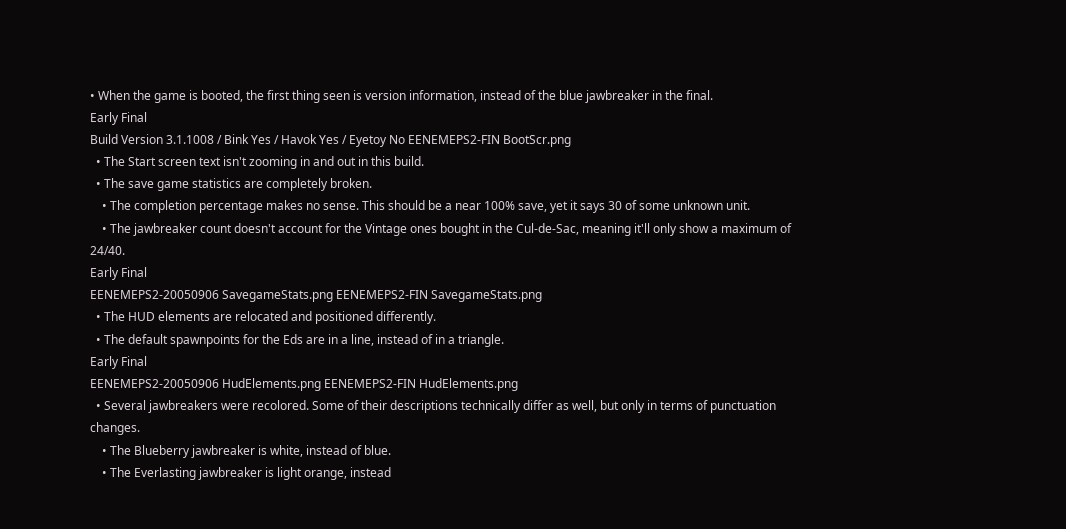• When the game is booted, the first thing seen is version information, instead of the blue jawbreaker in the final.
Early Final
Build Version 3.1.1008 / Bink Yes / Havok Yes / Eyetoy No EENEMEPS2-FIN BootScr.png
  • The Start screen text isn't zooming in and out in this build.
  • The save game statistics are completely broken.
    • The completion percentage makes no sense. This should be a near 100% save, yet it says 30 of some unknown unit.
    • The jawbreaker count doesn't account for the Vintage ones bought in the Cul-de-Sac, meaning it'll only show a maximum of 24/40.
Early Final
EENEMEPS2-20050906 SavegameStats.png EENEMEPS2-FIN SavegameStats.png
  • The HUD elements are relocated and positioned differently.
  • The default spawnpoints for the Eds are in a line, instead of in a triangle.
Early Final
EENEMEPS2-20050906 HudElements.png EENEMEPS2-FIN HudElements.png
  • Several jawbreakers were recolored. Some of their descriptions technically differ as well, but only in terms of punctuation changes.
    • The Blueberry jawbreaker is white, instead of blue.
    • The Everlasting jawbreaker is light orange, instead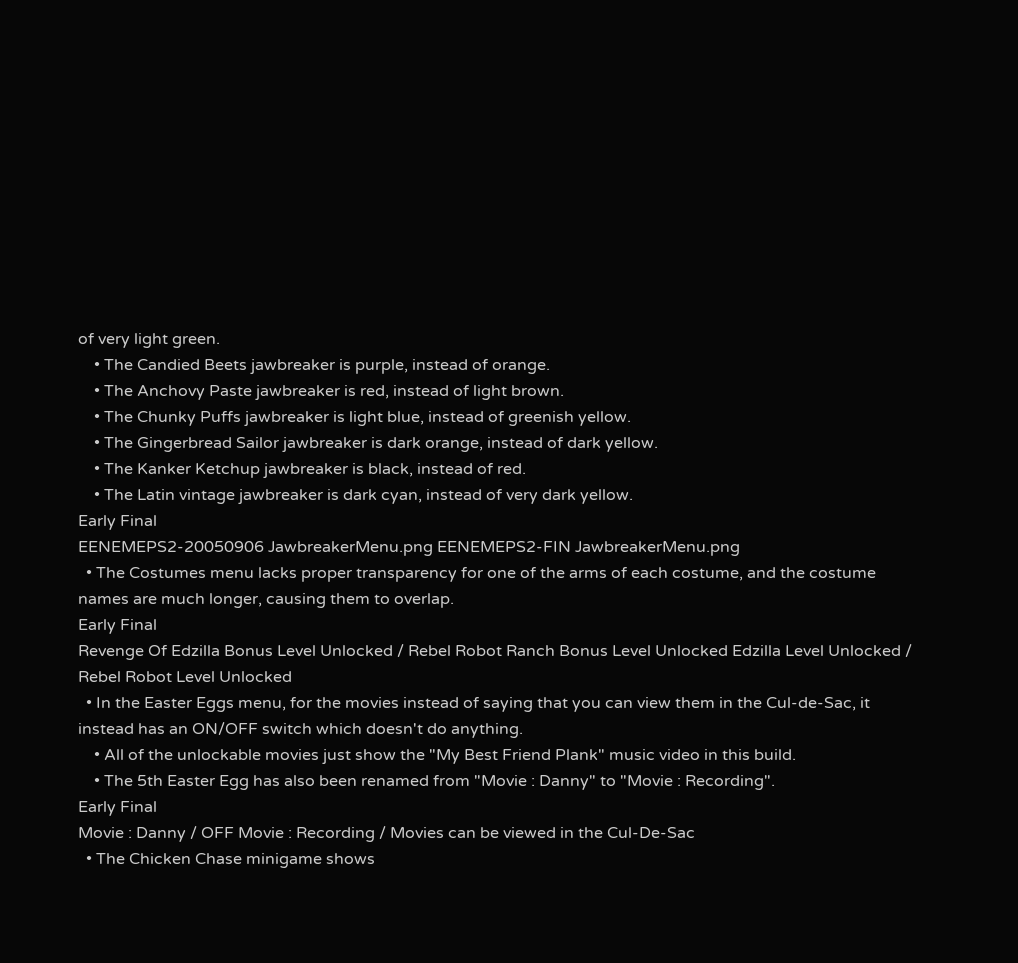of very light green.
    • The Candied Beets jawbreaker is purple, instead of orange.
    • The Anchovy Paste jawbreaker is red, instead of light brown.
    • The Chunky Puffs jawbreaker is light blue, instead of greenish yellow.
    • The Gingerbread Sailor jawbreaker is dark orange, instead of dark yellow.
    • The Kanker Ketchup jawbreaker is black, instead of red.
    • The Latin vintage jawbreaker is dark cyan, instead of very dark yellow.
Early Final
EENEMEPS2-20050906 JawbreakerMenu.png EENEMEPS2-FIN JawbreakerMenu.png
  • The Costumes menu lacks proper transparency for one of the arms of each costume, and the costume names are much longer, causing them to overlap.
Early Final
Revenge Of Edzilla Bonus Level Unlocked / Rebel Robot Ranch Bonus Level Unlocked Edzilla Level Unlocked / Rebel Robot Level Unlocked
  • In the Easter Eggs menu, for the movies instead of saying that you can view them in the Cul-de-Sac, it instead has an ON/OFF switch which doesn't do anything.
    • All of the unlockable movies just show the "My Best Friend Plank" music video in this build.
    • The 5th Easter Egg has also been renamed from "Movie : Danny" to "Movie : Recording".
Early Final
Movie : Danny / OFF Movie : Recording / Movies can be viewed in the Cul-De-Sac
  • The Chicken Chase minigame shows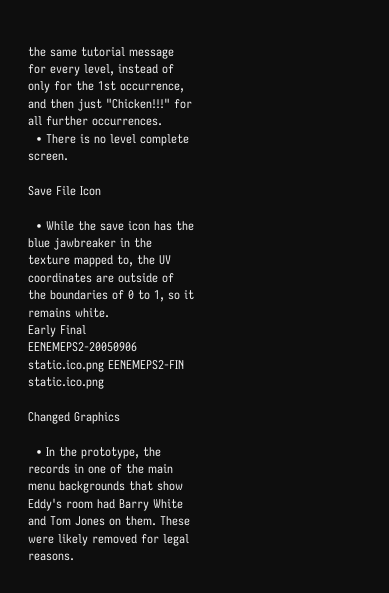the same tutorial message for every level, instead of only for the 1st occurrence, and then just "Chicken!!!" for all further occurrences.
  • There is no level complete screen.

Save File Icon

  • While the save icon has the blue jawbreaker in the texture mapped to, the UV coordinates are outside of the boundaries of 0 to 1, so it remains white.
Early Final
EENEMEPS2-20050906 static.ico.png EENEMEPS2-FIN static.ico.png

Changed Graphics

  • In the prototype, the records in one of the main menu backgrounds that show Eddy's room had Barry White and Tom Jones on them. These were likely removed for legal reasons.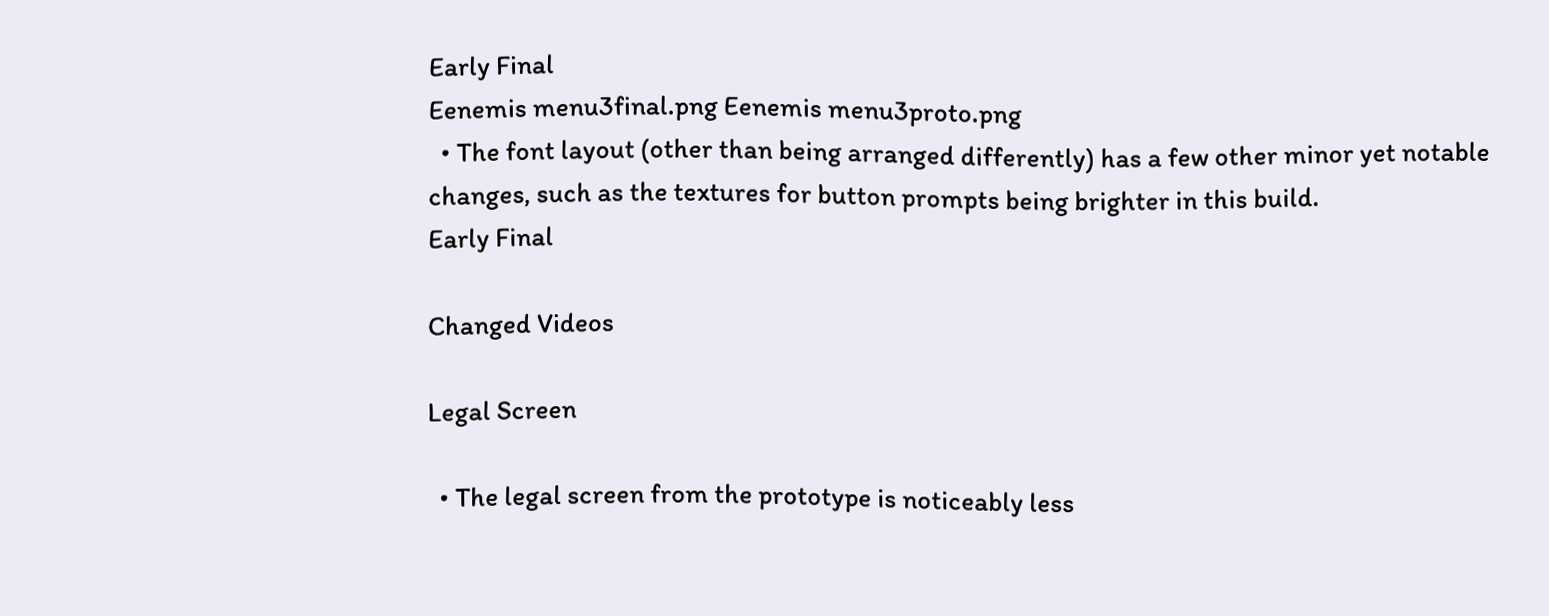Early Final
Eenemis menu3final.png Eenemis menu3proto.png
  • The font layout (other than being arranged differently) has a few other minor yet notable changes, such as the textures for button prompts being brighter in this build.
Early Final

Changed Videos

Legal Screen

  • The legal screen from the prototype is noticeably less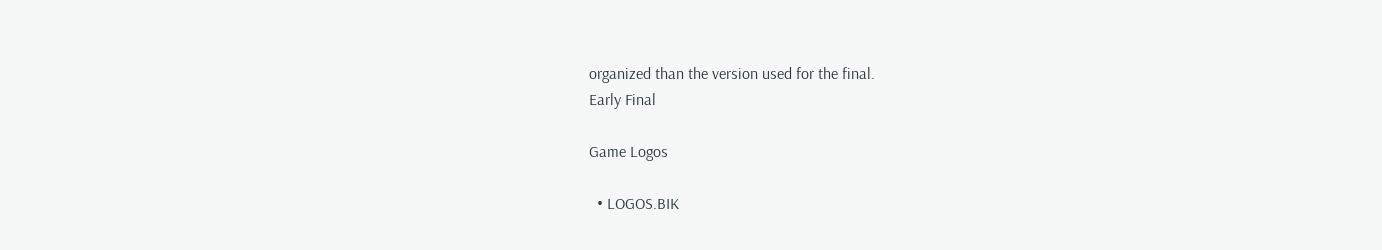organized than the version used for the final.
Early Final

Game Logos

  • LOGOS.BIK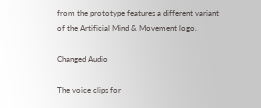from the prototype features a different variant of the Artificial Mind & Movement logo.

Changed Audio

The voice clips for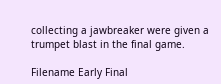collecting a jawbreaker were given a trumpet blast in the final game.

Filename Early Final